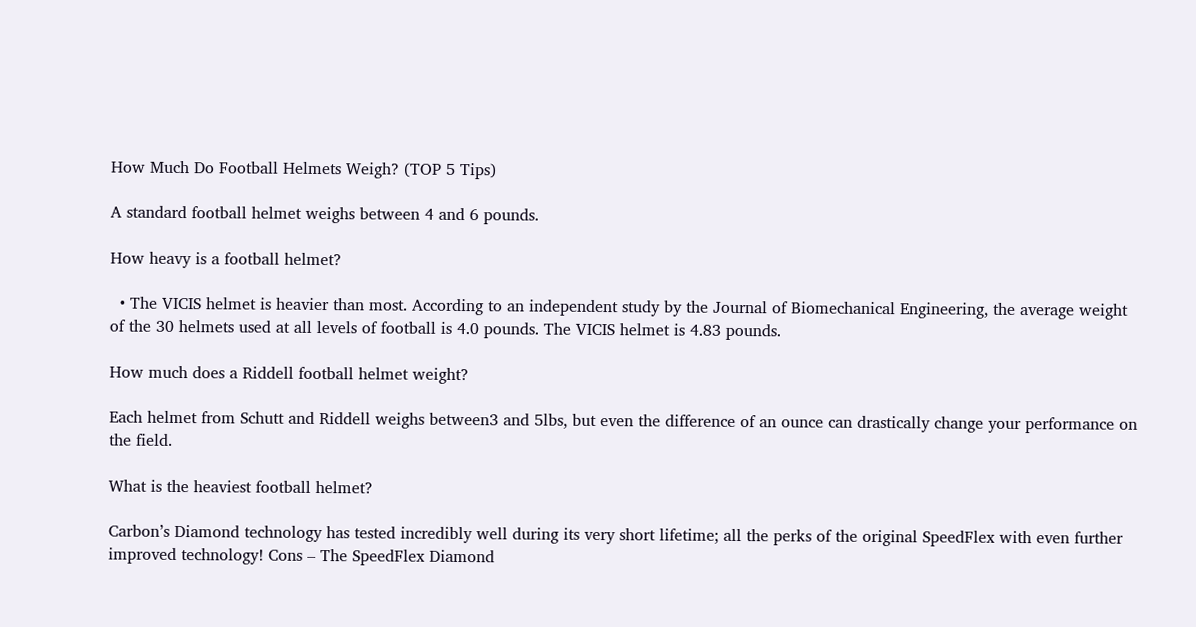How Much Do Football Helmets Weigh? (TOP 5 Tips)

A standard football helmet weighs between 4 and 6 pounds.

How heavy is a football helmet?

  • The VICIS helmet is heavier than most. According to an independent study by the Journal of Biomechanical Engineering, the average weight of the 30 helmets used at all levels of football is 4.0 pounds. The VICIS helmet is 4.83 pounds.

How much does a Riddell football helmet weight?

Each helmet from Schutt and Riddell weighs between3 and 5lbs, but even the difference of an ounce can drastically change your performance on the field.

What is the heaviest football helmet?

Carbon’s Diamond technology has tested incredibly well during its very short lifetime; all the perks of the original SpeedFlex with even further improved technology! Cons – The SpeedFlex Diamond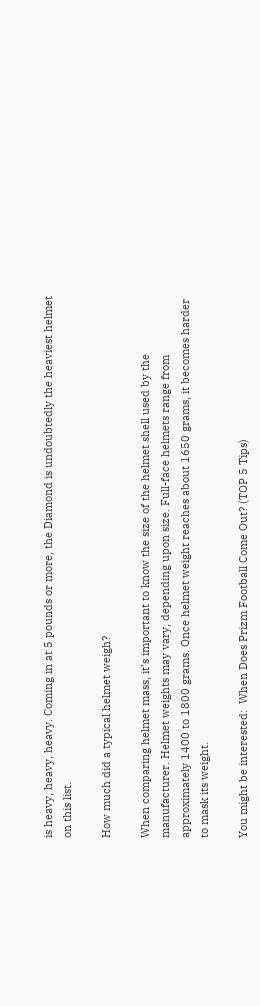is heavy, heavy, heavy. Coming in at 5 pounds or more, the Diamond is undoubtedly the heaviest helmet on this list.

How much did a typical helmet weigh?

When comparing helmet mass, it’s important to know the size of the helmet shell used by the manufacturer. Helmet weights may vary, depending upon size. Full-face helmets range from approximately 1400 to 1800 grams. Once helmet weight reaches about 1650 grams, it becomes harder to mask its weight.

You might be interested:  When Does Prizm Football Come Out? (TOP 5 Tips)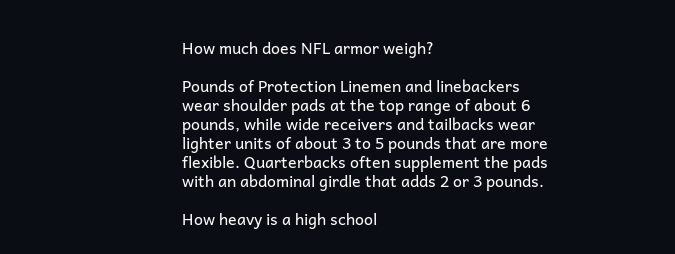How much does NFL armor weigh?

Pounds of Protection Linemen and linebackers wear shoulder pads at the top range of about 6 pounds, while wide receivers and tailbacks wear lighter units of about 3 to 5 pounds that are more flexible. Quarterbacks often supplement the pads with an abdominal girdle that adds 2 or 3 pounds.

How heavy is a high school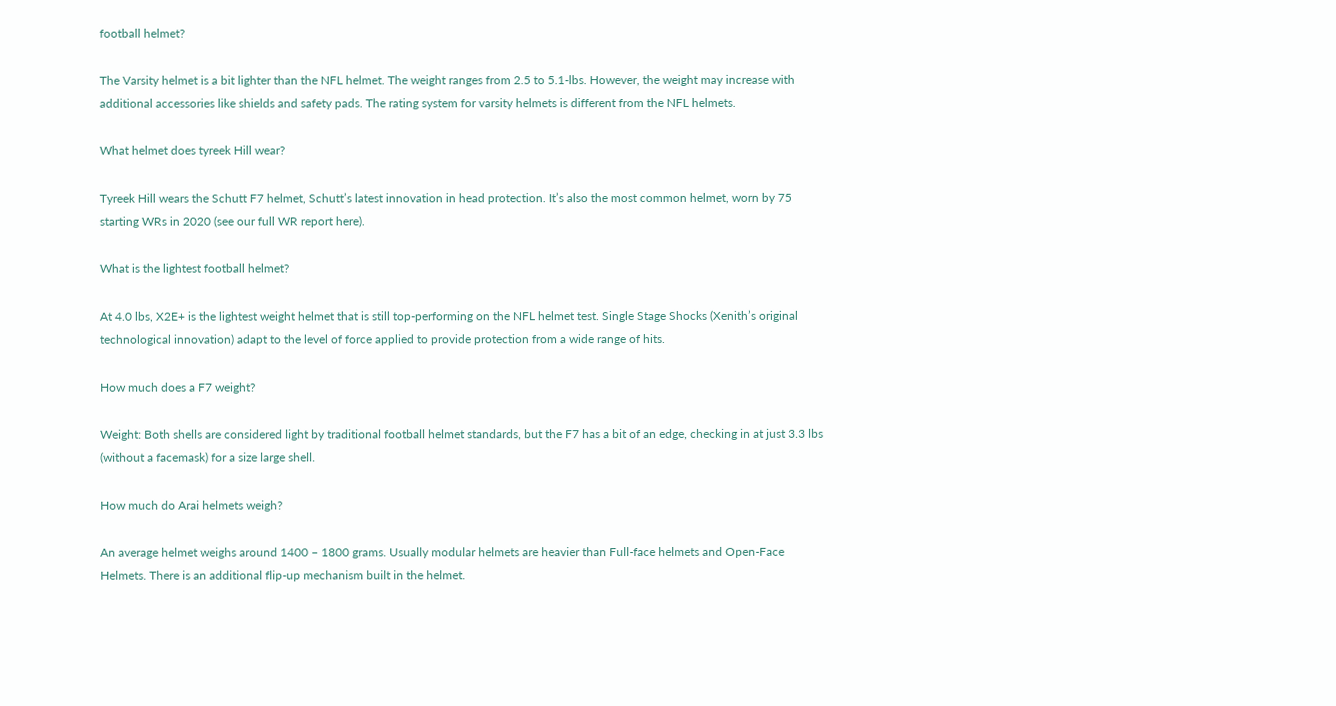football helmet?

The Varsity helmet is a bit lighter than the NFL helmet. The weight ranges from 2.5 to 5.1-lbs. However, the weight may increase with additional accessories like shields and safety pads. The rating system for varsity helmets is different from the NFL helmets.

What helmet does tyreek Hill wear?

Tyreek Hill wears the Schutt F7 helmet, Schutt’s latest innovation in head protection. It’s also the most common helmet, worn by 75 starting WRs in 2020 (see our full WR report here).

What is the lightest football helmet?

At 4.0 lbs, X2E+ is the lightest weight helmet that is still top-performing on the NFL helmet test. Single Stage Shocks (Xenith’s original technological innovation) adapt to the level of force applied to provide protection from a wide range of hits.

How much does a F7 weight?

Weight: Both shells are considered light by traditional football helmet standards, but the F7 has a bit of an edge, checking in at just 3.3 lbs (without a facemask) for a size large shell.

How much do Arai helmets weigh?

An average helmet weighs around 1400 – 1800 grams. Usually modular helmets are heavier than Full-face helmets and Open-Face Helmets. There is an additional flip-up mechanism built in the helmet.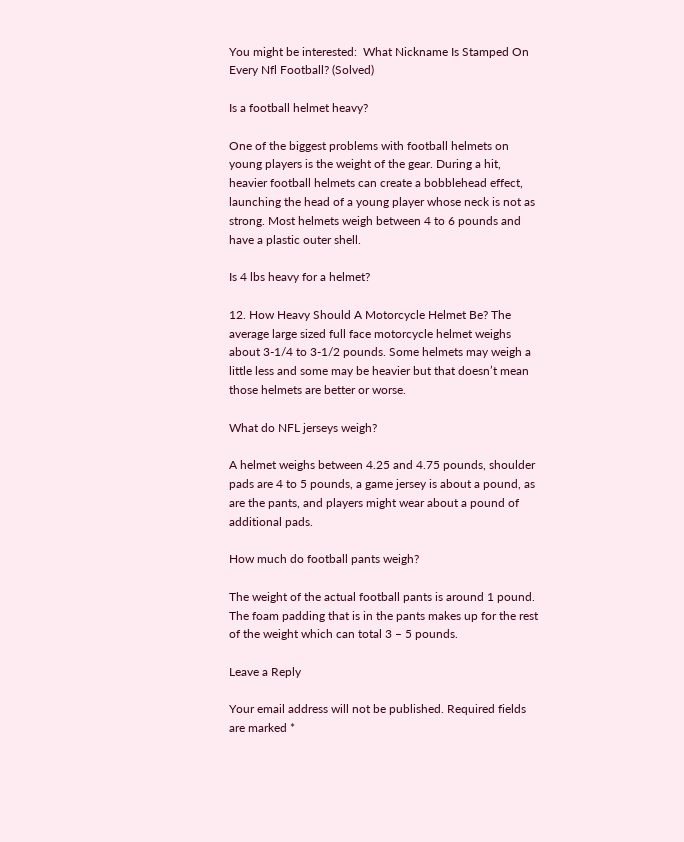You might be interested:  What Nickname Is Stamped On Every Nfl Football? (Solved)

Is a football helmet heavy?

One of the biggest problems with football helmets on young players is the weight of the gear. During a hit, heavier football helmets can create a bobblehead effect, launching the head of a young player whose neck is not as strong. Most helmets weigh between 4 to 6 pounds and have a plastic outer shell.

Is 4 lbs heavy for a helmet?

12. How Heavy Should A Motorcycle Helmet Be? The average large sized full face motorcycle helmet weighs about 3-1/4 to 3-1/2 pounds. Some helmets may weigh a little less and some may be heavier but that doesn’t mean those helmets are better or worse.

What do NFL jerseys weigh?

A helmet weighs between 4.25 and 4.75 pounds, shoulder pads are 4 to 5 pounds, a game jersey is about a pound, as are the pants, and players might wear about a pound of additional pads.

How much do football pants weigh?

The weight of the actual football pants is around 1 pound. The foam padding that is in the pants makes up for the rest of the weight which can total 3 – 5 pounds.

Leave a Reply

Your email address will not be published. Required fields are marked *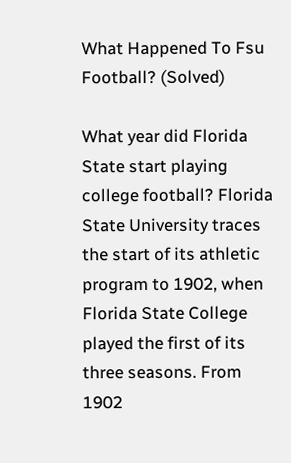What Happened To Fsu Football? (Solved)

What year did Florida State start playing college football? Florida State University traces the start of its athletic program to 1902, when Florida State College played the first of its three seasons. From 1902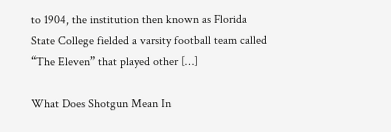to 1904, the institution then known as Florida State College fielded a varsity football team called “The Eleven” that played other […]

What Does Shotgun Mean In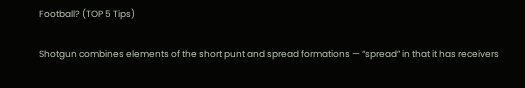Football? (TOP 5 Tips)

Shotgun combines elements of the short punt and spread formations — “spread” in that it has receivers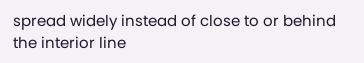spread widely instead of close to or behind the interior line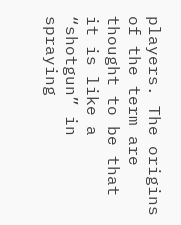players. The origins of the term are thought to be that it is like a “shotgun” in spraying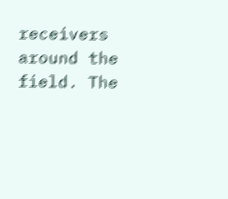receivers around the field. The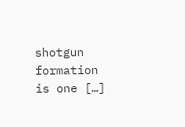shotgun formation is one […]